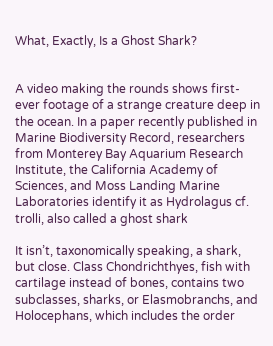What, Exactly, Is a Ghost Shark?


A video making the rounds shows first-ever footage of a strange creature deep in the ocean. In a paper recently published in Marine Biodiversity Record, researchers from Monterey Bay Aquarium Research Institute, the California Academy of Sciences, and Moss Landing Marine Laboratories identify it as Hydrolagus cf. trolli, also called a ghost shark

It isn’t, taxonomically speaking, a shark, but close. Class Chondrichthyes, fish with cartilage instead of bones, contains two subclasses, sharks, or Elasmobranchs, and Holocephans, which includes the order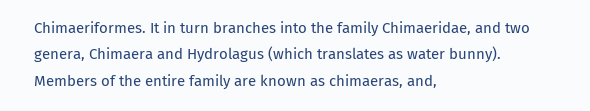Chimaeriformes. It in turn branches into the family Chimaeridae, and two genera, Chimaera and Hydrolagus (which translates as water bunny). Members of the entire family are known as chimaeras, and,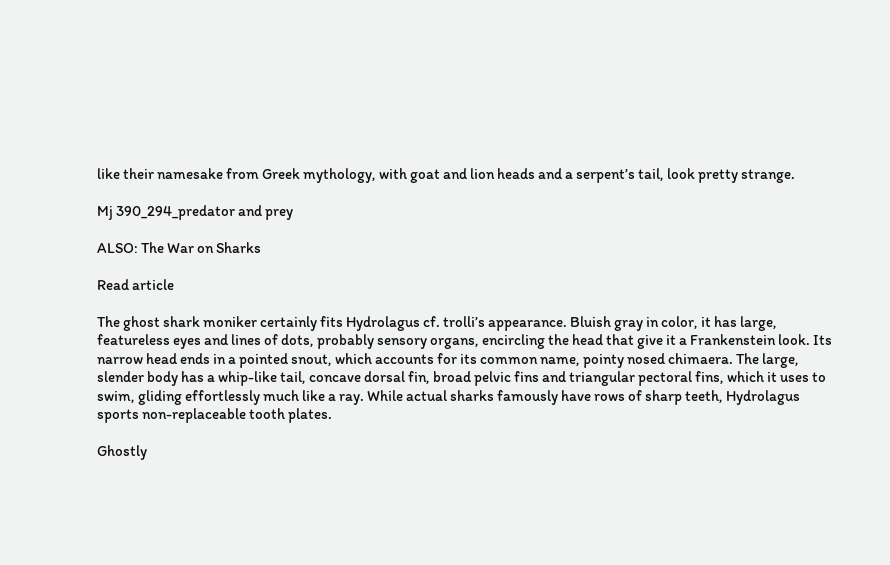like their namesake from Greek mythology, with goat and lion heads and a serpent’s tail, look pretty strange.

Mj 390_294_predator and prey

ALSO: The War on Sharks

Read article

The ghost shark moniker certainly fits Hydrolagus cf. trolli’s appearance. Bluish gray in color, it has large, featureless eyes and lines of dots, probably sensory organs, encircling the head that give it a Frankenstein look. Its narrow head ends in a pointed snout, which accounts for its common name, pointy nosed chimaera. The large, slender body has a whip-like tail, concave dorsal fin, broad pelvic fins and triangular pectoral fins, which it uses to swim, gliding effortlessly much like a ray. While actual sharks famously have rows of sharp teeth, Hydrolagus sports non-replaceable tooth plates.

Ghostly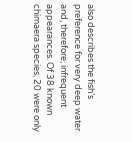also describes the fish’s preference for very deep water and, therefore, infrequent appearances. Of 38 known chimaera species, 20 were only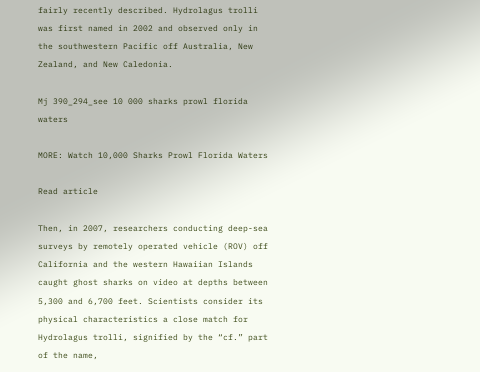fairly recently described. Hydrolagus trolli was first named in 2002 and observed only in the southwestern Pacific off Australia, New Zealand, and New Caledonia.

Mj 390_294_see 10 000 sharks prowl florida waters

MORE: Watch 10,000 Sharks Prowl Florida Waters

Read article

Then, in 2007, researchers conducting deep-sea surveys by remotely operated vehicle (ROV) off California and the western Hawaiian Islands caught ghost sharks on video at depths between 5,300 and 6,700 feet. Scientists consider its physical characteristics a close match for Hydrolagus trolli, signified by the “cf.” part of the name,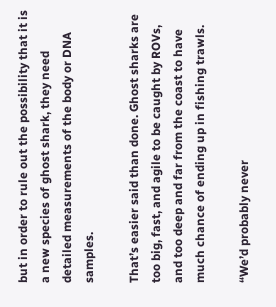but in order to rule out the possibility that it is a new species of ghost shark, they need detailed measurements of the body or DNA samples.

That’s easier said than done. Ghost sharks are too big, fast, and agile to be caught by ROVs, and too deep and far from the coast to have much chance of ending up in fishing trawls.

“We’d probably never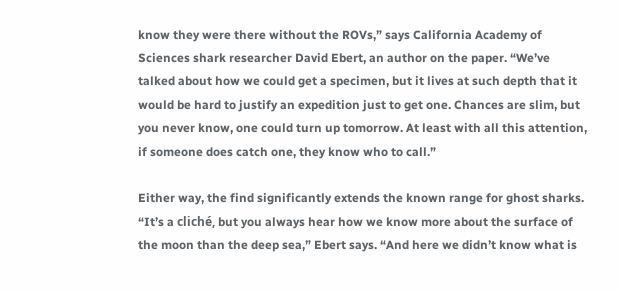know they were there without the ROVs,” says California Academy of Sciences shark researcher David Ebert, an author on the paper. “We’ve talked about how we could get a specimen, but it lives at such depth that it would be hard to justify an expedition just to get one. Chances are slim, but you never know, one could turn up tomorrow. At least with all this attention, if someone does catch one, they know who to call.”

Either way, the find significantly extends the known range for ghost sharks. “It’s a cliché, but you always hear how we know more about the surface of the moon than the deep sea,” Ebert says. “And here we didn’t know what is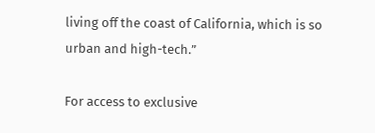living off the coast of California, which is so urban and high-tech.”

For access to exclusive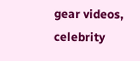gear videos, celebrity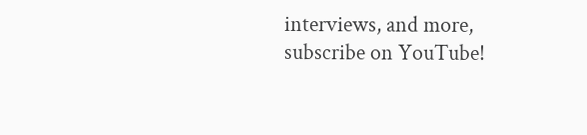interviews, and more, subscribe on YouTube!